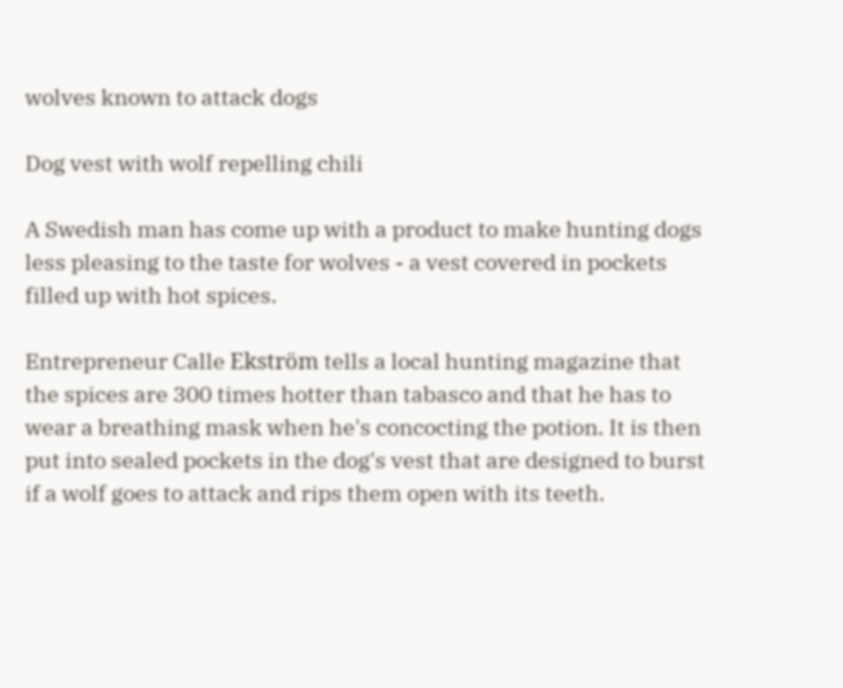wolves known to attack dogs

Dog vest with wolf repelling chili

A Swedish man has come up with a product to make hunting dogs less pleasing to the taste for wolves - a vest covered in pockets filled up with hot spices.

Entrepreneur Calle Ekström tells a local hunting magazine that the spices are 300 times hotter than tabasco and that he has to wear a breathing mask when he's concocting the potion. It is then put into sealed pockets in the dog's vest that are designed to burst if a wolf goes to attack and rips them open with its teeth.